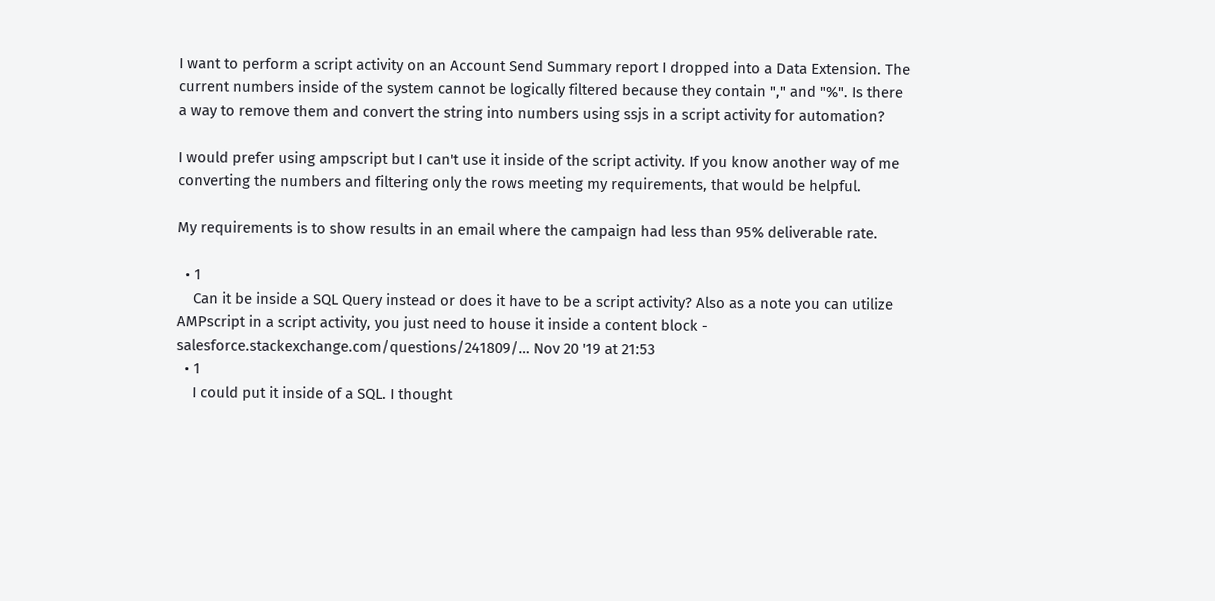I want to perform a script activity on an Account Send Summary report I dropped into a Data Extension. The current numbers inside of the system cannot be logically filtered because they contain "," and "%". Is there a way to remove them and convert the string into numbers using ssjs in a script activity for automation?

I would prefer using ampscript but I can't use it inside of the script activity. If you know another way of me converting the numbers and filtering only the rows meeting my requirements, that would be helpful.

My requirements is to show results in an email where the campaign had less than 95% deliverable rate.

  • 1
    Can it be inside a SQL Query instead or does it have to be a script activity? Also as a note you can utilize AMPscript in a script activity, you just need to house it inside a content block - salesforce.stackexchange.com/questions/241809/… Nov 20 '19 at 21:53
  • 1
    I could put it inside of a SQL. I thought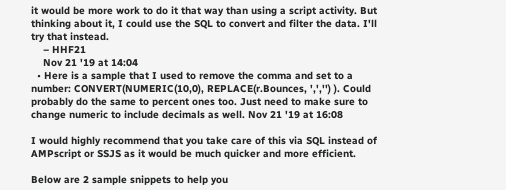it would be more work to do it that way than using a script activity. But thinking about it, I could use the SQL to convert and filter the data. I'll try that instead.
    – HHF21
    Nov 21 '19 at 14:04
  • Here is a sample that I used to remove the comma and set to a number: CONVERT(NUMERIC(10,0), REPLACE(r.Bounces, ',','') ). Could probably do the same to percent ones too. Just need to make sure to change numeric to include decimals as well. Nov 21 '19 at 16:08

I would highly recommend that you take care of this via SQL instead of AMPscript or SSJS as it would be much quicker and more efficient.

Below are 2 sample snippets to help you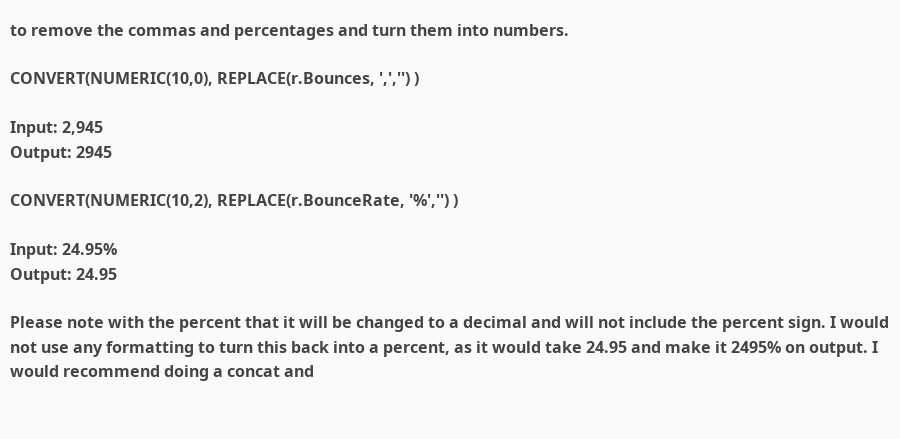to remove the commas and percentages and turn them into numbers.

CONVERT(NUMERIC(10,0), REPLACE(r.Bounces, ',','') )

Input: 2,945
Output: 2945

CONVERT(NUMERIC(10,2), REPLACE(r.BounceRate, '%','') )

Input: 24.95%
Output: 24.95

Please note with the percent that it will be changed to a decimal and will not include the percent sign. I would not use any formatting to turn this back into a percent, as it would take 24.95 and make it 2495% on output. I would recommend doing a concat and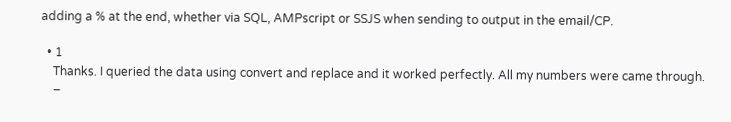adding a % at the end, whether via SQL, AMPscript or SSJS when sending to output in the email/CP.

  • 1
    Thanks. I queried the data using convert and replace and it worked perfectly. All my numbers were came through.
    –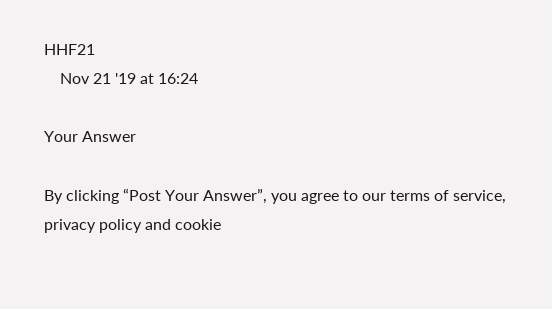HHF21
    Nov 21 '19 at 16:24

Your Answer

By clicking “Post Your Answer”, you agree to our terms of service, privacy policy and cookie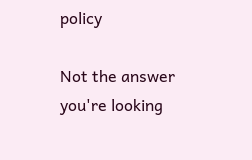policy

Not the answer you're looking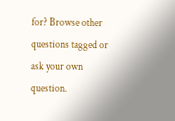for? Browse other questions tagged or ask your own question.